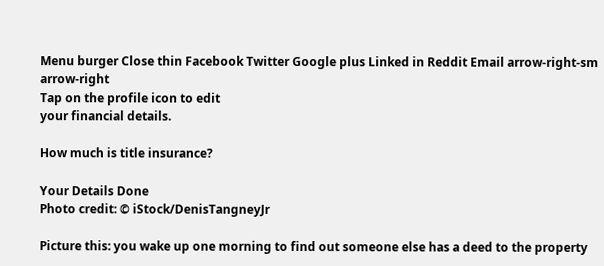Menu burger Close thin Facebook Twitter Google plus Linked in Reddit Email arrow-right-sm arrow-right
Tap on the profile icon to edit
your financial details.

How much is title insurance?

Your Details Done
Photo credit: © iStock/DenisTangneyJr

Picture this: you wake up one morning to find out someone else has a deed to the property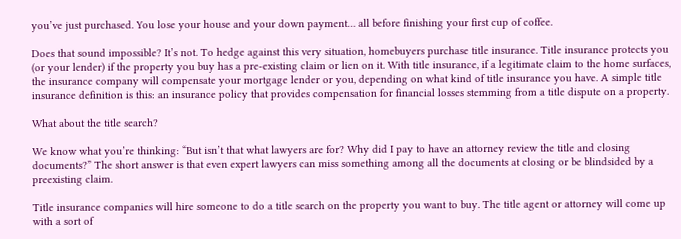you’ve just purchased. You lose your house and your down payment… all before finishing your first cup of coffee.

Does that sound impossible? It’s not. To hedge against this very situation, homebuyers purchase title insurance. Title insurance protects you (or your lender) if the property you buy has a pre-existing claim or lien on it. With title insurance, if a legitimate claim to the home surfaces, the insurance company will compensate your mortgage lender or you, depending on what kind of title insurance you have. A simple title insurance definition is this: an insurance policy that provides compensation for financial losses stemming from a title dispute on a property.

What about the title search?

We know what you’re thinking: “But isn’t that what lawyers are for? Why did I pay to have an attorney review the title and closing documents?” The short answer is that even expert lawyers can miss something among all the documents at closing or be blindsided by a preexisting claim.

Title insurance companies will hire someone to do a title search on the property you want to buy. The title agent or attorney will come up with a sort of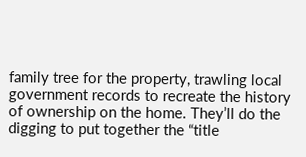family tree for the property, trawling local government records to recreate the history of ownership on the home. They’ll do the digging to put together the “title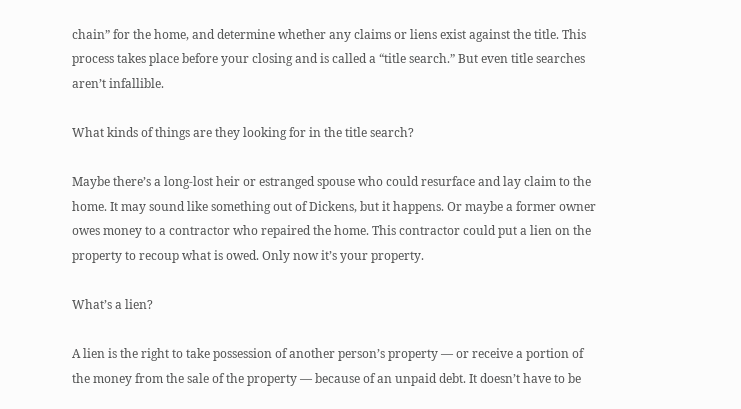chain” for the home, and determine whether any claims or liens exist against the title. This process takes place before your closing and is called a “title search.” But even title searches aren’t infallible.

What kinds of things are they looking for in the title search?

Maybe there’s a long-lost heir or estranged spouse who could resurface and lay claim to the home. It may sound like something out of Dickens, but it happens. Or maybe a former owner owes money to a contractor who repaired the home. This contractor could put a lien on the property to recoup what is owed. Only now it’s your property.

What’s a lien?

A lien is the right to take possession of another person’s property — or receive a portion of the money from the sale of the property — because of an unpaid debt. It doesn’t have to be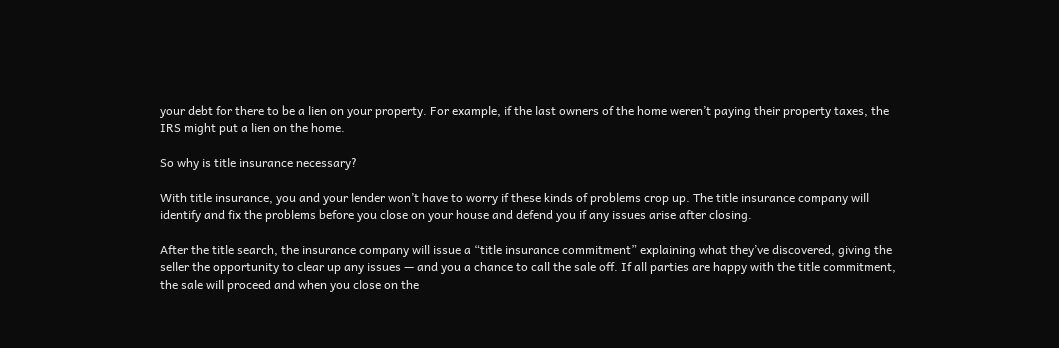your debt for there to be a lien on your property. For example, if the last owners of the home weren’t paying their property taxes, the IRS might put a lien on the home.

So why is title insurance necessary?

With title insurance, you and your lender won’t have to worry if these kinds of problems crop up. The title insurance company will identify and fix the problems before you close on your house and defend you if any issues arise after closing.

After the title search, the insurance company will issue a “title insurance commitment” explaining what they’ve discovered, giving the seller the opportunity to clear up any issues — and you a chance to call the sale off. If all parties are happy with the title commitment, the sale will proceed and when you close on the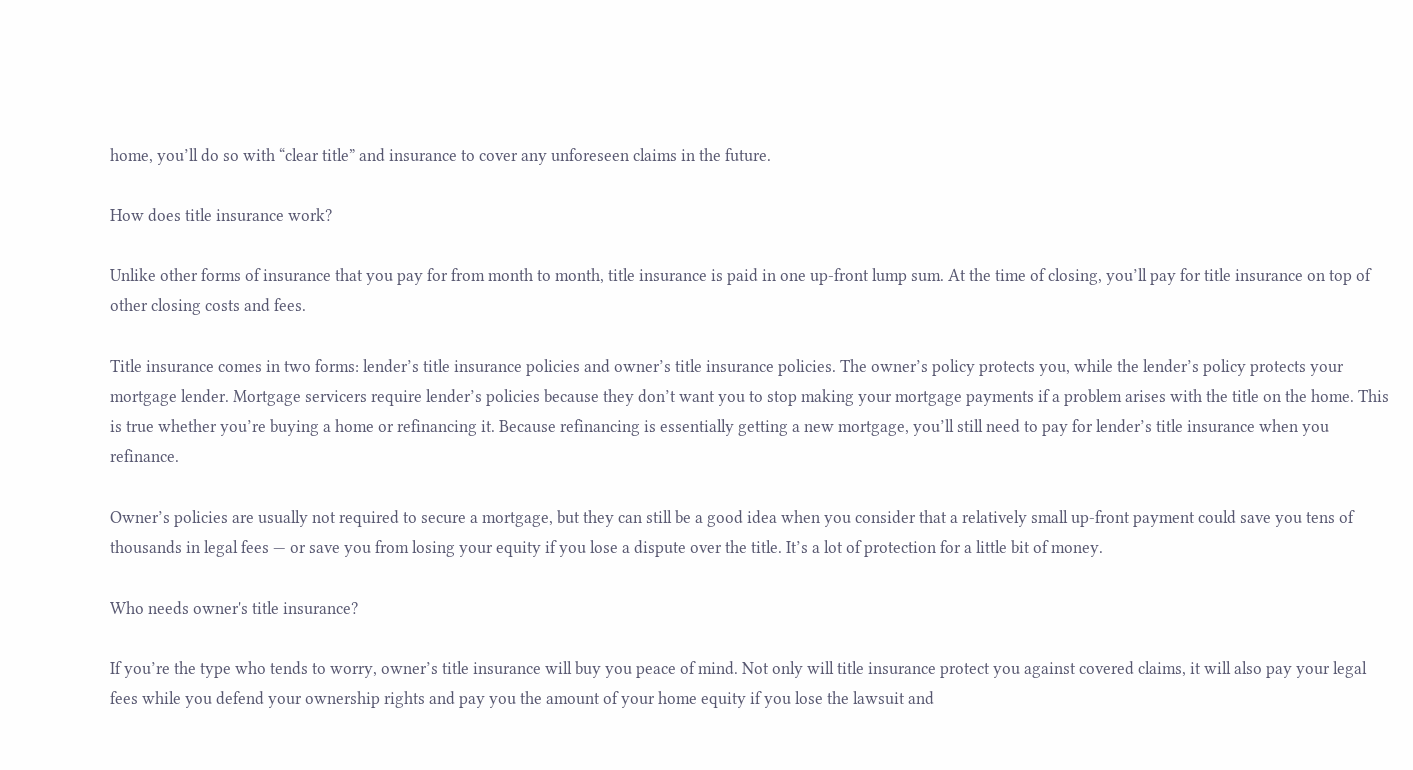home, you’ll do so with “clear title” and insurance to cover any unforeseen claims in the future.

How does title insurance work?

Unlike other forms of insurance that you pay for from month to month, title insurance is paid in one up-front lump sum. At the time of closing, you’ll pay for title insurance on top of other closing costs and fees.

Title insurance comes in two forms: lender’s title insurance policies and owner’s title insurance policies. The owner’s policy protects you, while the lender’s policy protects your mortgage lender. Mortgage servicers require lender’s policies because they don’t want you to stop making your mortgage payments if a problem arises with the title on the home. This is true whether you’re buying a home or refinancing it. Because refinancing is essentially getting a new mortgage, you’ll still need to pay for lender’s title insurance when you refinance.

Owner’s policies are usually not required to secure a mortgage, but they can still be a good idea when you consider that a relatively small up-front payment could save you tens of thousands in legal fees — or save you from losing your equity if you lose a dispute over the title. It’s a lot of protection for a little bit of money.

Who needs owner's title insurance?

If you’re the type who tends to worry, owner’s title insurance will buy you peace of mind. Not only will title insurance protect you against covered claims, it will also pay your legal fees while you defend your ownership rights and pay you the amount of your home equity if you lose the lawsuit and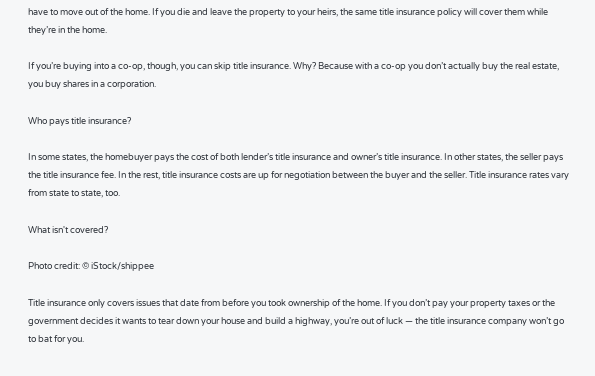have to move out of the home. If you die and leave the property to your heirs, the same title insurance policy will cover them while they’re in the home.

If you’re buying into a co-op, though, you can skip title insurance. Why? Because with a co-op you don’t actually buy the real estate, you buy shares in a corporation.

Who pays title insurance?

In some states, the homebuyer pays the cost of both lender’s title insurance and owner’s title insurance. In other states, the seller pays the title insurance fee. In the rest, title insurance costs are up for negotiation between the buyer and the seller. Title insurance rates vary from state to state, too.

What isn't covered?

Photo credit: © iStock/shippee

Title insurance only covers issues that date from before you took ownership of the home. If you don’t pay your property taxes or the government decides it wants to tear down your house and build a highway, you’re out of luck — the title insurance company won’t go to bat for you.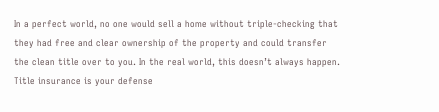In a perfect world, no one would sell a home without triple-checking that they had free and clear ownership of the property and could transfer the clean title over to you. In the real world, this doesn’t always happen. Title insurance is your defense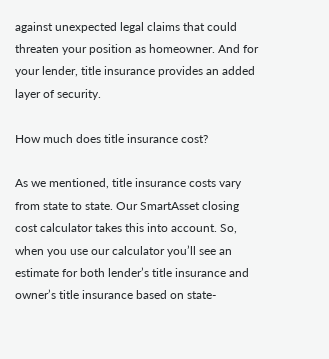against unexpected legal claims that could threaten your position as homeowner. And for your lender, title insurance provides an added layer of security.

How much does title insurance cost?

As we mentioned, title insurance costs vary from state to state. Our SmartAsset closing cost calculator takes this into account. So, when you use our calculator you’ll see an estimate for both lender’s title insurance and owner’s title insurance based on state-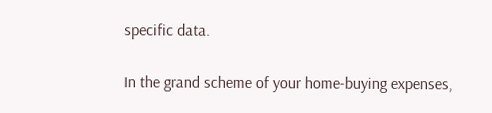specific data.

In the grand scheme of your home-buying expenses,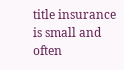title insurance is small and often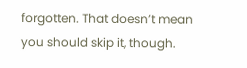forgotten. That doesn’t mean you should skip it, though.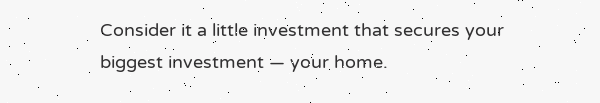Consider it a little investment that secures your biggest investment — your home.